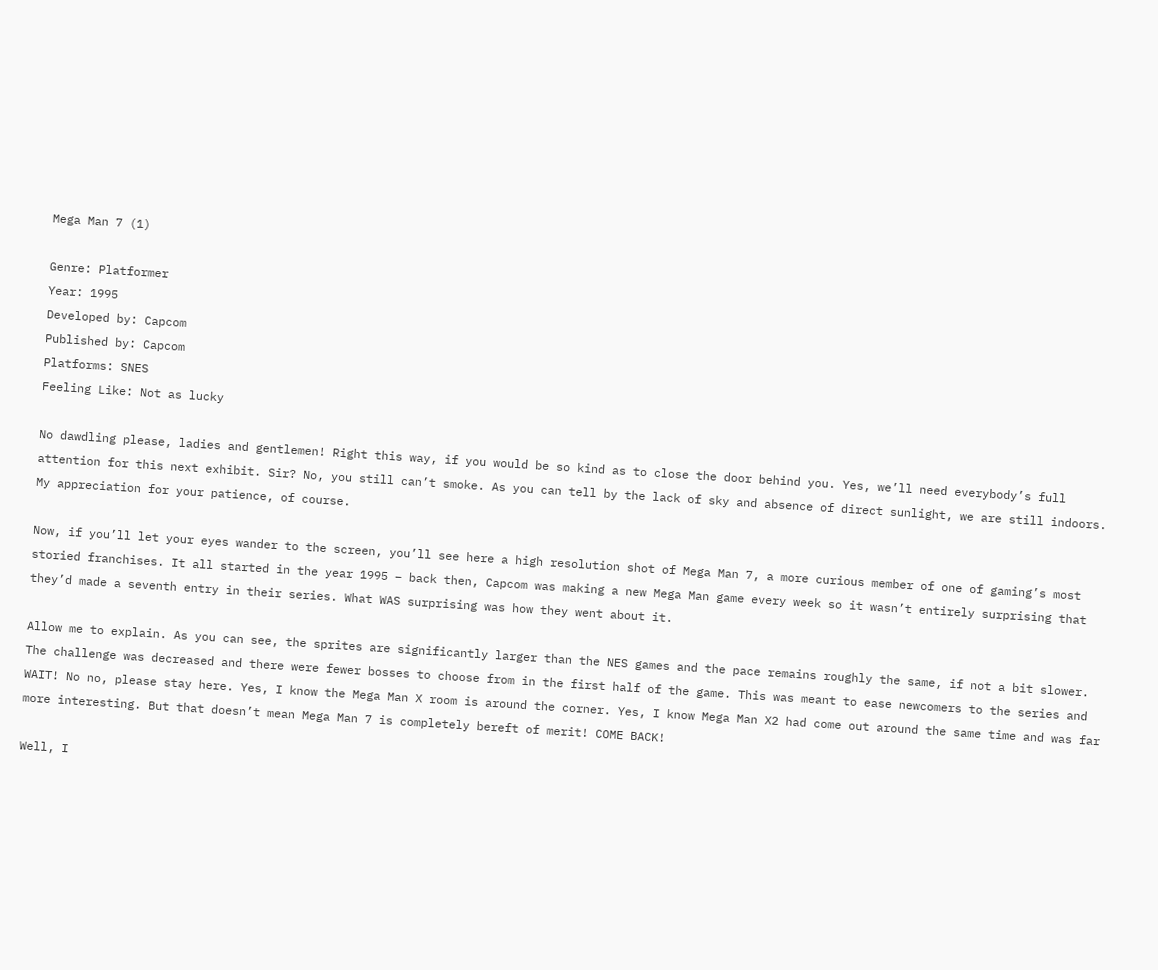Mega Man 7 (1)

Genre: Platformer
Year: 1995
Developed by: Capcom
Published by: Capcom
Platforms: SNES
Feeling Like: Not as lucky

No dawdling please, ladies and gentlemen! Right this way, if you would be so kind as to close the door behind you. Yes, we’ll need everybody’s full attention for this next exhibit. Sir? No, you still can’t smoke. As you can tell by the lack of sky and absence of direct sunlight, we are still indoors. My appreciation for your patience, of course.

Now, if you’ll let your eyes wander to the screen, you’ll see here a high resolution shot of Mega Man 7, a more curious member of one of gaming’s most storied franchises. It all started in the year 1995 – back then, Capcom was making a new Mega Man game every week so it wasn’t entirely surprising that they’d made a seventh entry in their series. What WAS surprising was how they went about it.

Allow me to explain. As you can see, the sprites are significantly larger than the NES games and the pace remains roughly the same, if not a bit slower. The challenge was decreased and there were fewer bosses to choose from in the first half of the game. This was meant to ease newcomers to the series and WAIT! No no, please stay here. Yes, I know the Mega Man X room is around the corner. Yes, I know Mega Man X2 had come out around the same time and was far more interesting. But that doesn’t mean Mega Man 7 is completely bereft of merit! COME BACK!

Well, I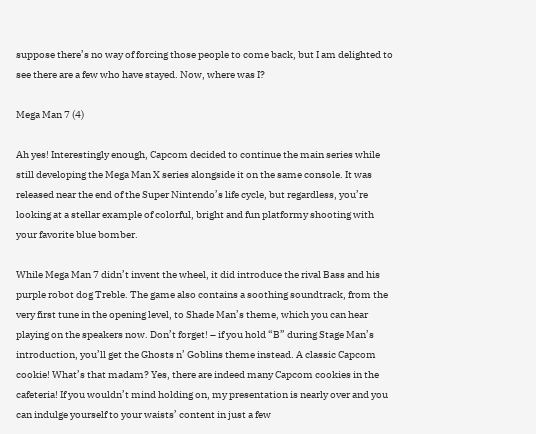suppose there’s no way of forcing those people to come back, but I am delighted to see there are a few who have stayed. Now, where was I?

Mega Man 7 (4)

Ah yes! Interestingly enough, Capcom decided to continue the main series while still developing the Mega Man X series alongside it on the same console. It was released near the end of the Super Nintendo’s life cycle, but regardless, you’re looking at a stellar example of colorful, bright and fun platformy shooting with your favorite blue bomber.

While Mega Man 7 didn’t invent the wheel, it did introduce the rival Bass and his purple robot dog Treble. The game also contains a soothing soundtrack, from the very first tune in the opening level, to Shade Man’s theme, which you can hear playing on the speakers now. Don’t forget! – if you hold “B” during Stage Man’s introduction, you’ll get the Ghosts n’ Goblins theme instead. A classic Capcom cookie! What’s that madam? Yes, there are indeed many Capcom cookies in the cafeteria! If you wouldn’t mind holding on, my presentation is nearly over and you can indulge yourself to your waists’ content in just a few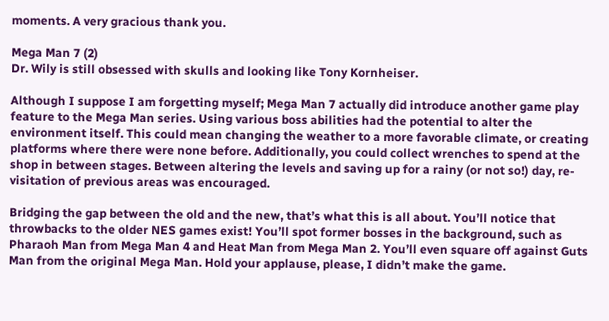moments. A very gracious thank you.

Mega Man 7 (2)
Dr. Wily is still obsessed with skulls and looking like Tony Kornheiser.

Although I suppose I am forgetting myself; Mega Man 7 actually did introduce another game play feature to the Mega Man series. Using various boss abilities had the potential to alter the environment itself. This could mean changing the weather to a more favorable climate, or creating platforms where there were none before. Additionally, you could collect wrenches to spend at the shop in between stages. Between altering the levels and saving up for a rainy (or not so!) day, re-visitation of previous areas was encouraged.

Bridging the gap between the old and the new, that’s what this is all about. You’ll notice that throwbacks to the older NES games exist! You’ll spot former bosses in the background, such as Pharaoh Man from Mega Man 4 and Heat Man from Mega Man 2. You’ll even square off against Guts Man from the original Mega Man. Hold your applause, please, I didn’t make the game.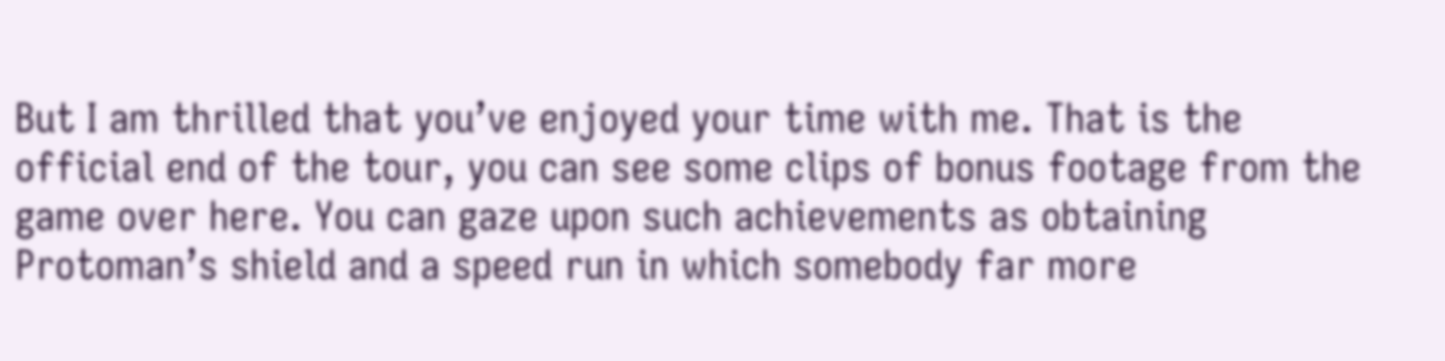But I am thrilled that you’ve enjoyed your time with me. That is the official end of the tour, you can see some clips of bonus footage from the game over here. You can gaze upon such achievements as obtaining Protoman’s shield and a speed run in which somebody far more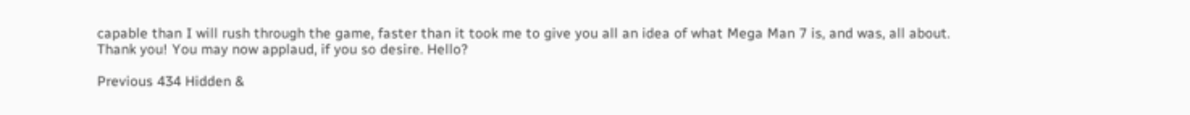capable than I will rush through the game, faster than it took me to give you all an idea of what Mega Man 7 is, and was, all about. Thank you! You may now applaud, if you so desire. Hello?

Previous 434 Hidden &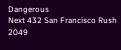Dangerous                                 Next 432 San Francisco Rush 2049